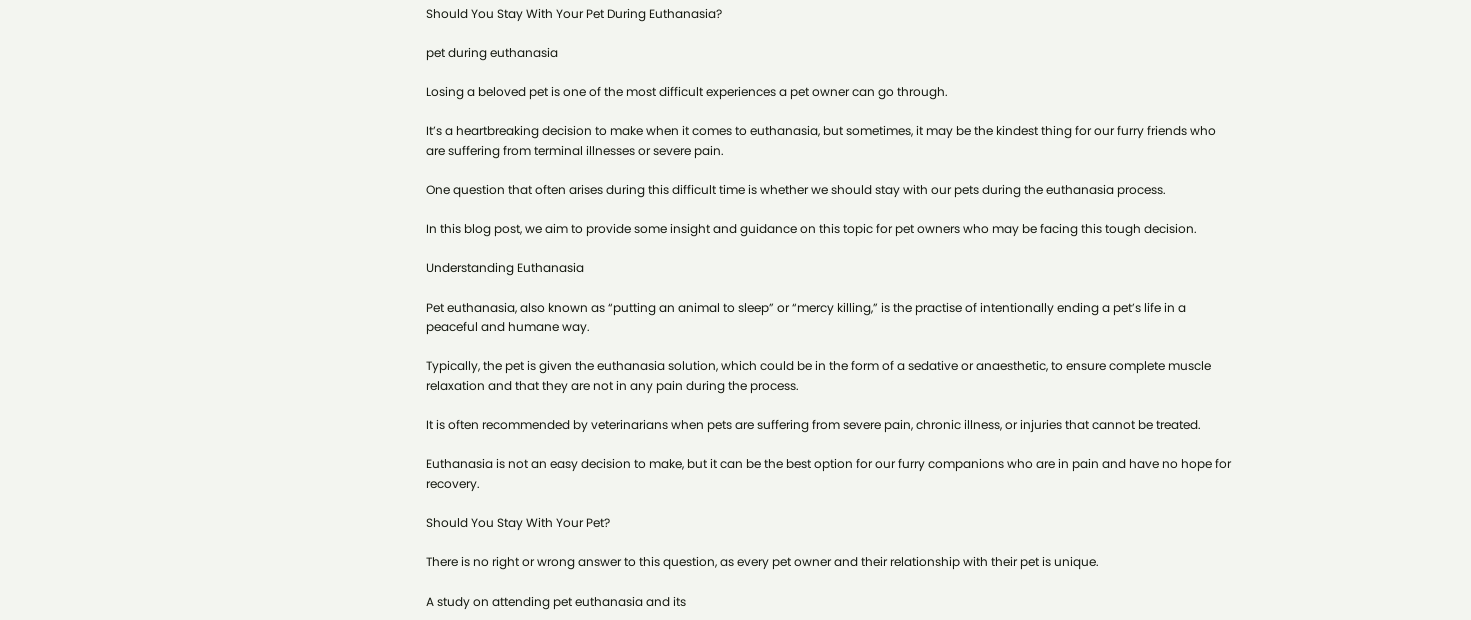Should You Stay With Your Pet During Euthanasia?

pet during euthanasia

Losing a beloved pet is one of the most difficult experiences a pet owner can go through.

It’s a heartbreaking decision to make when it comes to euthanasia, but sometimes, it may be the kindest thing for our furry friends who are suffering from terminal illnesses or severe pain.

One question that often arises during this difficult time is whether we should stay with our pets during the euthanasia process.

In this blog post, we aim to provide some insight and guidance on this topic for pet owners who may be facing this tough decision.

Understanding Euthanasia

Pet euthanasia, also known as “putting an animal to sleep” or “mercy killing,” is the practise of intentionally ending a pet’s life in a peaceful and humane way.

Typically, the pet is given the euthanasia solution, which could be in the form of a sedative or anaesthetic, to ensure complete muscle relaxation and that they are not in any pain during the process.

It is often recommended by veterinarians when pets are suffering from severe pain, chronic illness, or injuries that cannot be treated.

Euthanasia is not an easy decision to make, but it can be the best option for our furry companions who are in pain and have no hope for recovery.

Should You Stay With Your Pet?

There is no right or wrong answer to this question, as every pet owner and their relationship with their pet is unique.

A study on attending pet euthanasia and its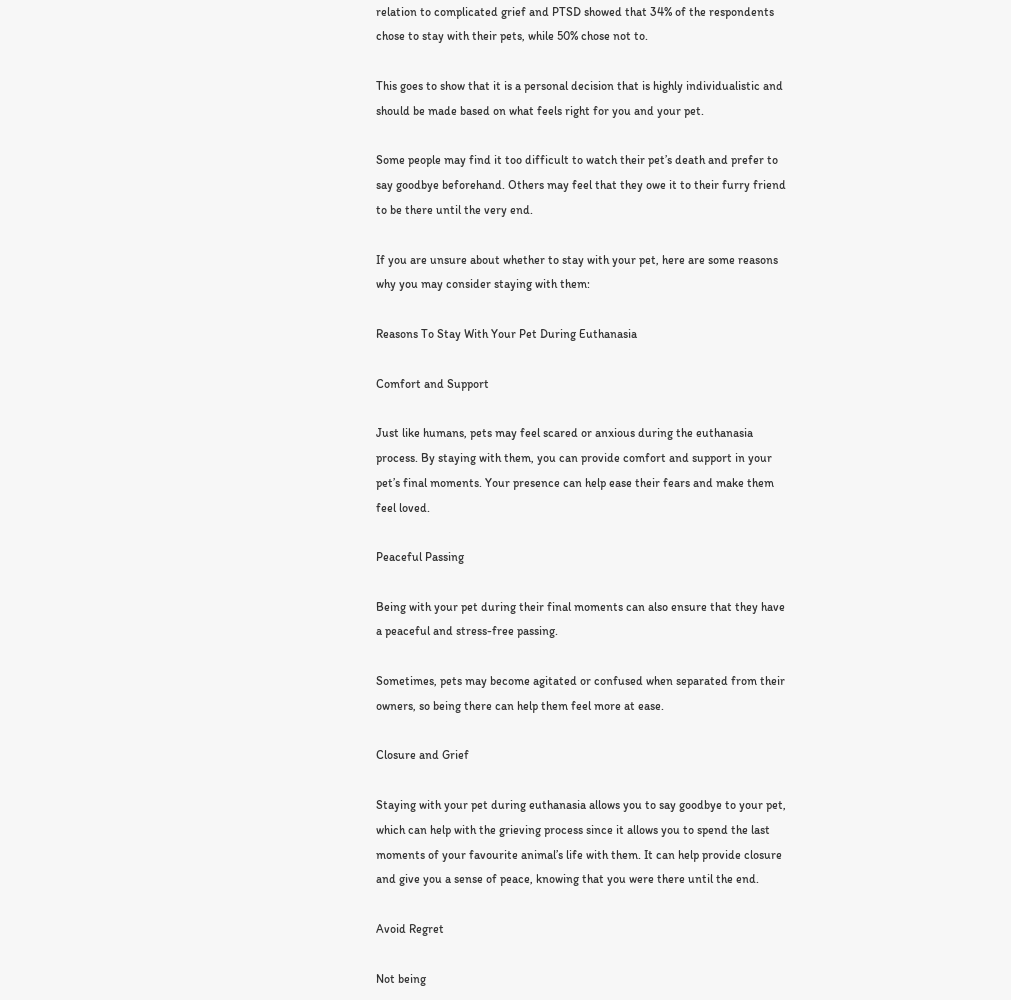relation to complicated grief and PTSD showed that 34% of the respondents chose to stay with their pets, while 50% chose not to.

This goes to show that it is a personal decision that is highly individualistic and should be made based on what feels right for you and your pet.

Some people may find it too difficult to watch their pet’s death and prefer to say goodbye beforehand. Others may feel that they owe it to their furry friend to be there until the very end.

If you are unsure about whether to stay with your pet, here are some reasons why you may consider staying with them:

Reasons To Stay With Your Pet During Euthanasia

Comfort and Support

Just like humans, pets may feel scared or anxious during the euthanasia process. By staying with them, you can provide comfort and support in your pet’s final moments. Your presence can help ease their fears and make them feel loved.

Peaceful Passing

Being with your pet during their final moments can also ensure that they have a peaceful and stress-free passing.

Sometimes, pets may become agitated or confused when separated from their owners, so being there can help them feel more at ease.

Closure and Grief

Staying with your pet during euthanasia allows you to say goodbye to your pet, which can help with the grieving process since it allows you to spend the last moments of your favourite animal’s life with them. It can help provide closure and give you a sense of peace, knowing that you were there until the end.

Avoid Regret

Not being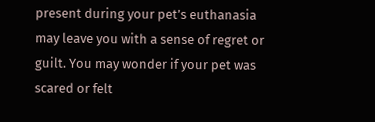present during your pet’s euthanasia may leave you with a sense of regret or guilt. You may wonder if your pet was scared or felt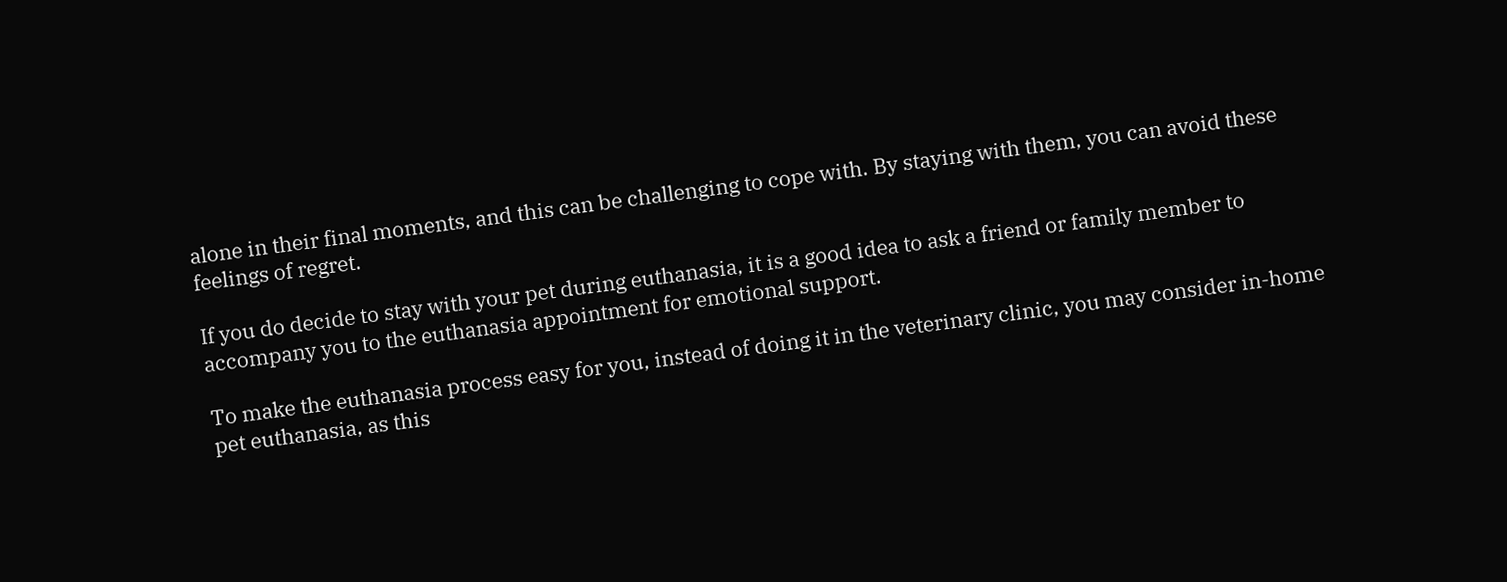alone in their final moments, and this can be challenging to cope with. By staying with them, you can avoid these feelings of regret.

If you do decide to stay with your pet during euthanasia, it is a good idea to ask a friend or family member to accompany you to the euthanasia appointment for emotional support.

To make the euthanasia process easy for you, instead of doing it in the veterinary clinic, you may consider in-home pet euthanasia, as this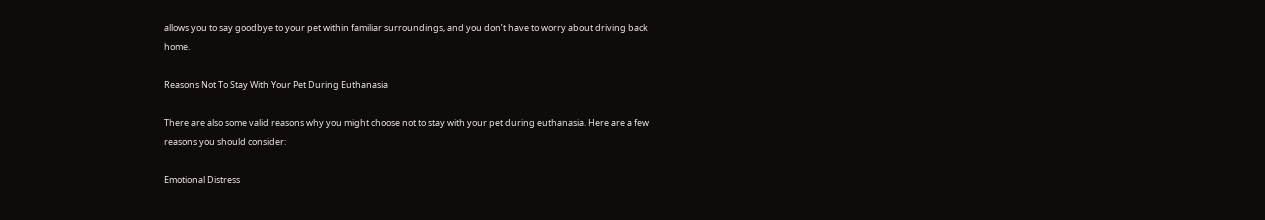allows you to say goodbye to your pet within familiar surroundings, and you don’t have to worry about driving back home.

Reasons Not To Stay With Your Pet During Euthanasia

There are also some valid reasons why you might choose not to stay with your pet during euthanasia. Here are a few reasons you should consider:

Emotional Distress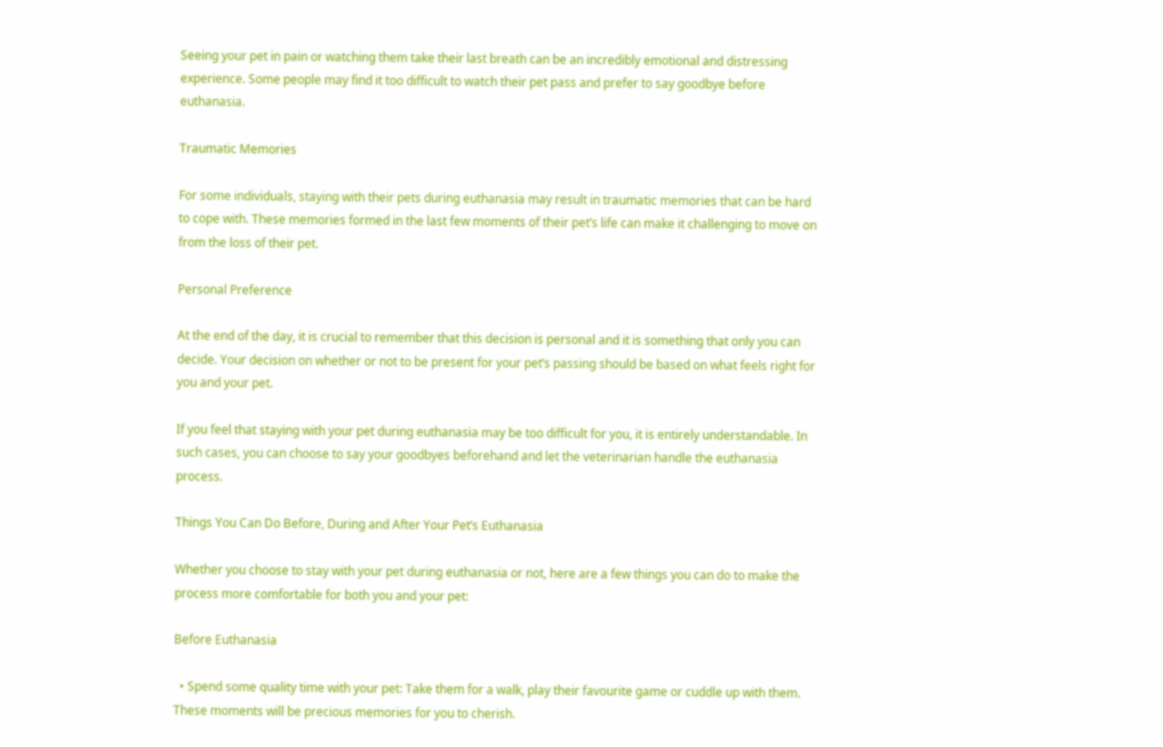Seeing your pet in pain or watching them take their last breath can be an incredibly emotional and distressing experience. Some people may find it too difficult to watch their pet pass and prefer to say goodbye before euthanasia.

Traumatic Memories

For some individuals, staying with their pets during euthanasia may result in traumatic memories that can be hard to cope with. These memories formed in the last few moments of their pet’s life can make it challenging to move on from the loss of their pet.

Personal Preference

At the end of the day, it is crucial to remember that this decision is personal and it is something that only you can decide. Your decision on whether or not to be present for your pet’s passing should be based on what feels right for you and your pet.

If you feel that staying with your pet during euthanasia may be too difficult for you, it is entirely understandable. In such cases, you can choose to say your goodbyes beforehand and let the veterinarian handle the euthanasia process.

Things You Can Do Before, During and After Your Pet’s Euthanasia

Whether you choose to stay with your pet during euthanasia or not, here are a few things you can do to make the process more comfortable for both you and your pet:

Before Euthanasia

  • Spend some quality time with your pet: Take them for a walk, play their favourite game or cuddle up with them. These moments will be precious memories for you to cherish.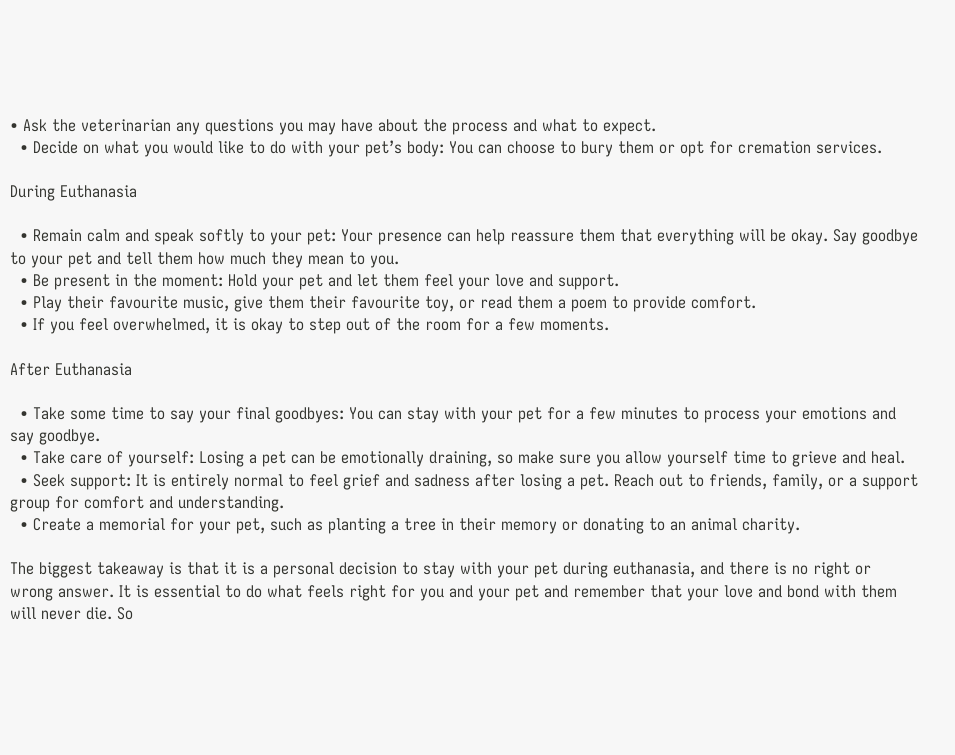• Ask the veterinarian any questions you may have about the process and what to expect.
  • Decide on what you would like to do with your pet’s body: You can choose to bury them or opt for cremation services.

During Euthanasia

  • Remain calm and speak softly to your pet: Your presence can help reassure them that everything will be okay. Say goodbye to your pet and tell them how much they mean to you.
  • Be present in the moment: Hold your pet and let them feel your love and support.
  • Play their favourite music, give them their favourite toy, or read them a poem to provide comfort.
  • If you feel overwhelmed, it is okay to step out of the room for a few moments.

After Euthanasia

  • Take some time to say your final goodbyes: You can stay with your pet for a few minutes to process your emotions and say goodbye.
  • Take care of yourself: Losing a pet can be emotionally draining, so make sure you allow yourself time to grieve and heal.
  • Seek support: It is entirely normal to feel grief and sadness after losing a pet. Reach out to friends, family, or a support group for comfort and understanding.
  • Create a memorial for your pet, such as planting a tree in their memory or donating to an animal charity.

The biggest takeaway is that it is a personal decision to stay with your pet during euthanasia, and there is no right or wrong answer. It is essential to do what feels right for you and your pet and remember that your love and bond with them will never die. So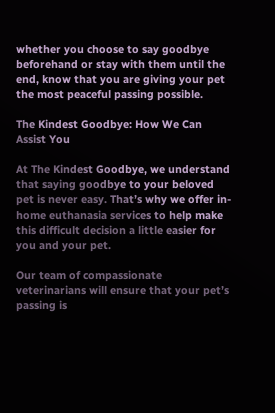whether you choose to say goodbye beforehand or stay with them until the end, know that you are giving your pet the most peaceful passing possible.

The Kindest Goodbye: How We Can Assist You

At The Kindest Goodbye, we understand that saying goodbye to your beloved pet is never easy. That’s why we offer in-home euthanasia services to help make this difficult decision a little easier for you and your pet.

Our team of compassionate veterinarians will ensure that your pet’s passing is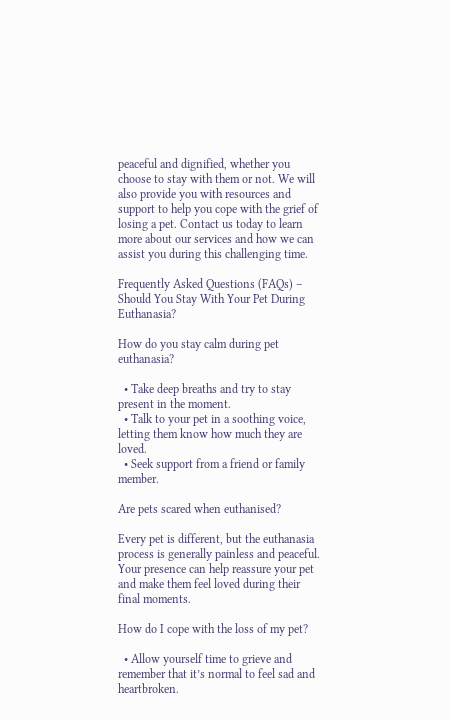peaceful and dignified, whether you choose to stay with them or not. We will also provide you with resources and support to help you cope with the grief of losing a pet. Contact us today to learn more about our services and how we can assist you during this challenging time.

Frequently Asked Questions (FAQs) – Should You Stay With Your Pet During Euthanasia?

How do you stay calm during pet euthanasia?

  • Take deep breaths and try to stay present in the moment.
  • Talk to your pet in a soothing voice, letting them know how much they are loved.
  • Seek support from a friend or family member.

Are pets scared when euthanised?

Every pet is different, but the euthanasia process is generally painless and peaceful. Your presence can help reassure your pet and make them feel loved during their final moments.

How do I cope with the loss of my pet?

  • Allow yourself time to grieve and remember that it’s normal to feel sad and heartbroken.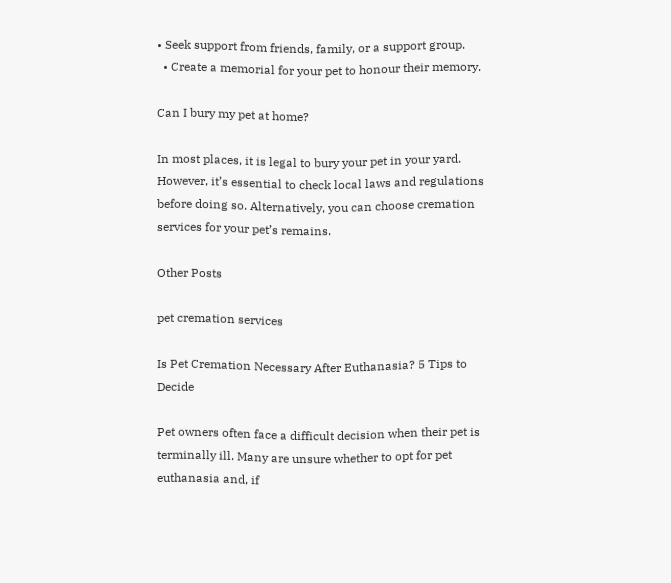• Seek support from friends, family, or a support group.
  • Create a memorial for your pet to honour their memory.

Can I bury my pet at home?

In most places, it is legal to bury your pet in your yard. However, it’s essential to check local laws and regulations before doing so. Alternatively, you can choose cremation services for your pet’s remains.

Other Posts

pet cremation services

Is Pet Cremation Necessary After Euthanasia? 5 Tips to Decide

Pet owners often face a difficult decision when their pet is terminally ill. Many are unsure whether to opt for pet euthanasia and, if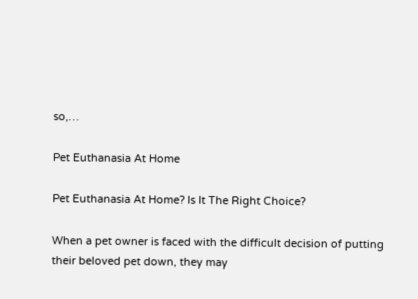so,…

Pet Euthanasia At Home

Pet Euthanasia At Home? Is It The Right Choice?

When a pet owner is faced with the difficult decision of putting their beloved pet down, they may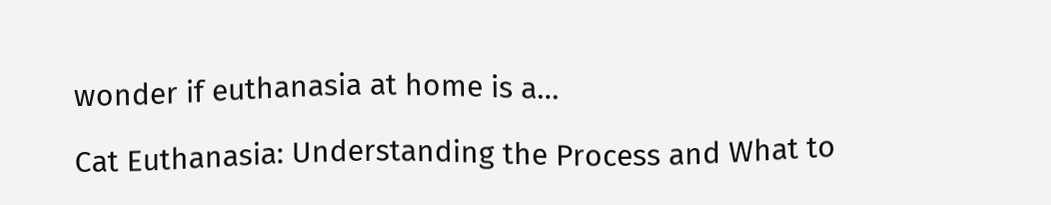wonder if euthanasia at home is a…

Cat Euthanasia: Understanding the Process and What to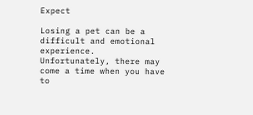Expect

Losing a pet can be a difficult and emotional experience. Unfortunately, there may come a time when you have to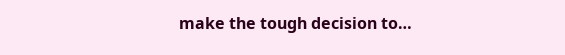make the tough decision to…